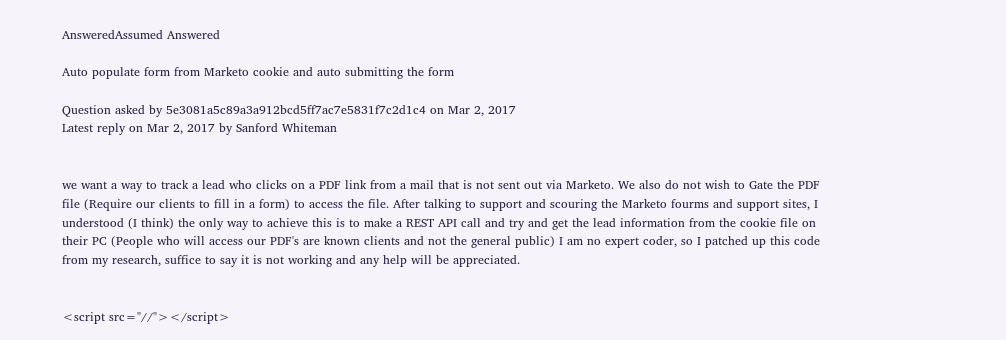AnsweredAssumed Answered

Auto populate form from Marketo cookie and auto submitting the form

Question asked by 5e3081a5c89a3a912bcd5ff7ac7e5831f7c2d1c4 on Mar 2, 2017
Latest reply on Mar 2, 2017 by Sanford Whiteman


we want a way to track a lead who clicks on a PDF link from a mail that is not sent out via Marketo. We also do not wish to Gate the PDF file (Require our clients to fill in a form) to access the file. After talking to support and scouring the Marketo fourms and support sites, I understood (I think) the only way to achieve this is to make a REST API call and try and get the lead information from the cookie file on their PC (People who will access our PDF's are known clients and not the general public) I am no expert coder, so I patched up this code from my research, suffice to say it is not working and any help will be appreciated.


<script src="//"></script>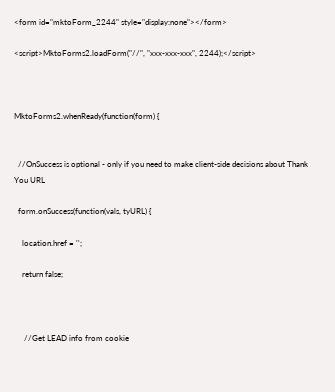<form id="mktoForm_2244" style="display:none"></form>

<script>MktoForms2.loadForm("//", "xxx-xxx-xxx", 2244);</script>



MktoForms2.whenReady(function(form) {


  //OnSuccess is optional - only if you need to make client-side decisions about Thank You URL

  form.onSuccess(function(vals, tyURL) {

    location.href = '';

    return false;



     //Get LEAD info from cookie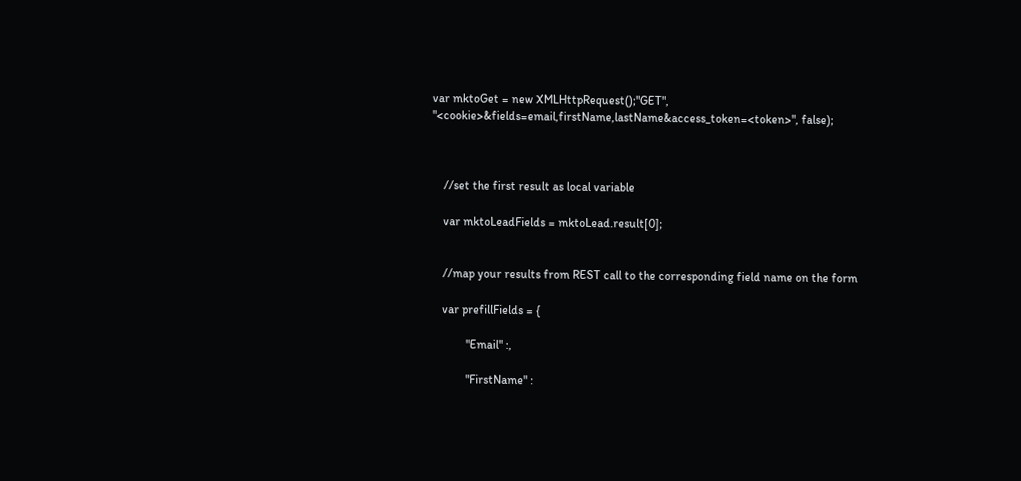var mktoGet = new XMLHttpRequest();"GET", "<cookie>&fields=email,firstName,lastName&access_token=<token>", false);



    //set the first result as local variable

    var mktoLeadFields = mktoLead.result[0];


    //map your results from REST call to the corresponding field name on the form

    var prefillFields = {

            "Email" :,

            "FirstName" :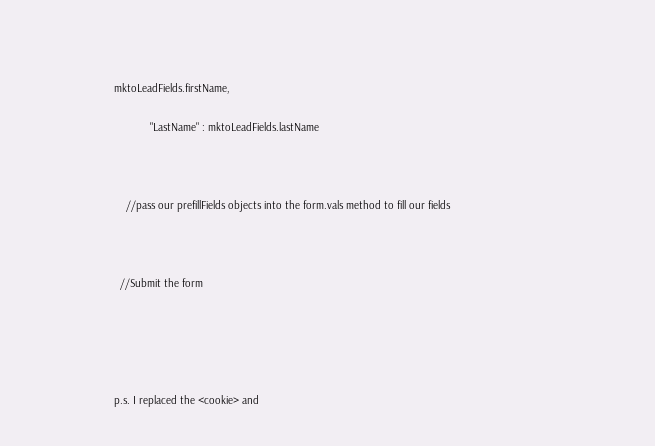mktoLeadFields.firstName,

            "LastName" : mktoLeadFields.lastName



    //pass our prefillFields objects into the form.vals method to fill our fields



  //Submit the form





p.s. I replaced the <cookie> and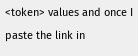<token> values and once I paste the link in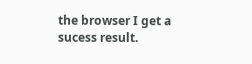the browser I get a sucess result.